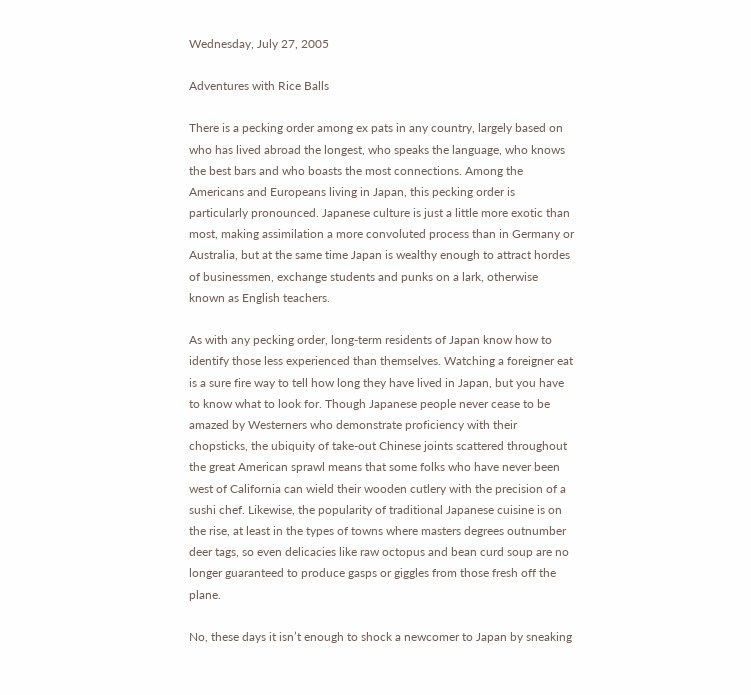Wednesday, July 27, 2005

Adventures with Rice Balls

There is a pecking order among ex pats in any country, largely based on who has lived abroad the longest, who speaks the language, who knows the best bars and who boasts the most connections. Among the Americans and Europeans living in Japan, this pecking order is particularly pronounced. Japanese culture is just a little more exotic than most, making assimilation a more convoluted process than in Germany or Australia, but at the same time Japan is wealthy enough to attract hordes of businessmen, exchange students and punks on a lark, otherwise known as English teachers.

As with any pecking order, long-term residents of Japan know how to identify those less experienced than themselves. Watching a foreigner eat is a sure fire way to tell how long they have lived in Japan, but you have to know what to look for. Though Japanese people never cease to be amazed by Westerners who demonstrate proficiency with their chopsticks, the ubiquity of take-out Chinese joints scattered throughout the great American sprawl means that some folks who have never been west of California can wield their wooden cutlery with the precision of a sushi chef. Likewise, the popularity of traditional Japanese cuisine is on the rise, at least in the types of towns where masters degrees outnumber deer tags, so even delicacies like raw octopus and bean curd soup are no longer guaranteed to produce gasps or giggles from those fresh off the plane.

No, these days it isn’t enough to shock a newcomer to Japan by sneaking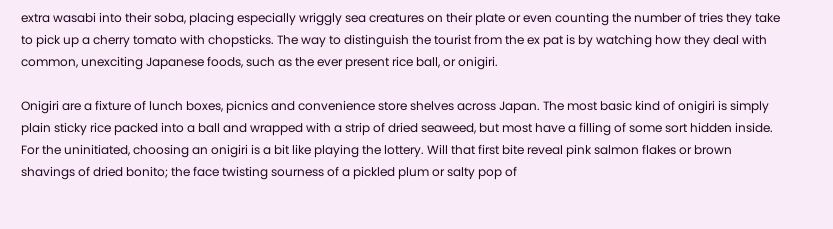extra wasabi into their soba, placing especially wriggly sea creatures on their plate or even counting the number of tries they take to pick up a cherry tomato with chopsticks. The way to distinguish the tourist from the ex pat is by watching how they deal with common, unexciting Japanese foods, such as the ever present rice ball, or onigiri.

Onigiri are a fixture of lunch boxes, picnics and convenience store shelves across Japan. The most basic kind of onigiri is simply plain sticky rice packed into a ball and wrapped with a strip of dried seaweed, but most have a filling of some sort hidden inside. For the uninitiated, choosing an onigiri is a bit like playing the lottery. Will that first bite reveal pink salmon flakes or brown shavings of dried bonito; the face twisting sourness of a pickled plum or salty pop of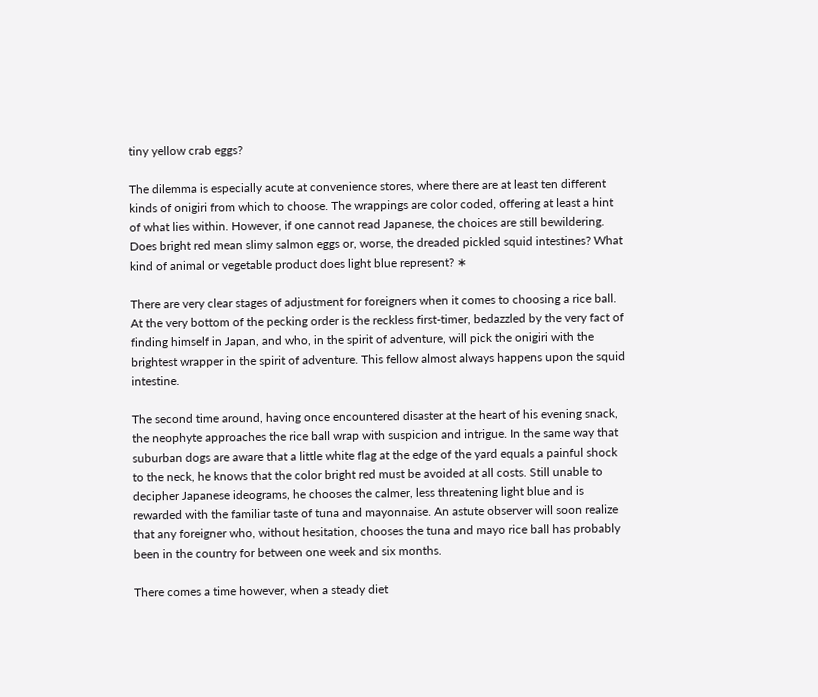tiny yellow crab eggs?

The dilemma is especially acute at convenience stores, where there are at least ten different kinds of onigiri from which to choose. The wrappings are color coded, offering at least a hint of what lies within. However, if one cannot read Japanese, the choices are still bewildering. Does bright red mean slimy salmon eggs or, worse, the dreaded pickled squid intestines? What kind of animal or vegetable product does light blue represent? ∗

There are very clear stages of adjustment for foreigners when it comes to choosing a rice ball. At the very bottom of the pecking order is the reckless first-timer, bedazzled by the very fact of finding himself in Japan, and who, in the spirit of adventure, will pick the onigiri with the brightest wrapper in the spirit of adventure. This fellow almost always happens upon the squid intestine.

The second time around, having once encountered disaster at the heart of his evening snack, the neophyte approaches the rice ball wrap with suspicion and intrigue. In the same way that suburban dogs are aware that a little white flag at the edge of the yard equals a painful shock to the neck, he knows that the color bright red must be avoided at all costs. Still unable to decipher Japanese ideograms, he chooses the calmer, less threatening light blue and is rewarded with the familiar taste of tuna and mayonnaise. An astute observer will soon realize that any foreigner who, without hesitation, chooses the tuna and mayo rice ball has probably been in the country for between one week and six months.

There comes a time however, when a steady diet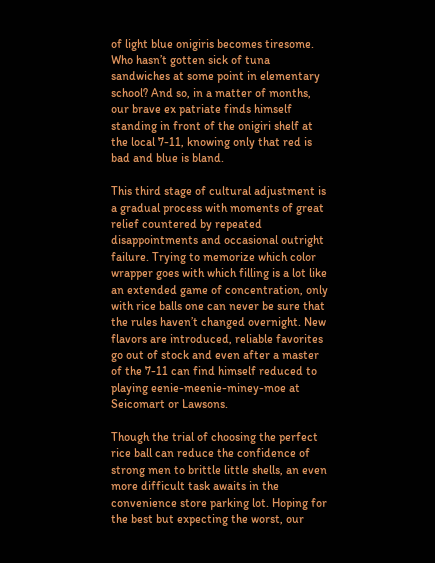of light blue onigiris becomes tiresome. Who hasn’t gotten sick of tuna sandwiches at some point in elementary school? And so, in a matter of months, our brave ex patriate finds himself standing in front of the onigiri shelf at the local 7-11, knowing only that red is bad and blue is bland.

This third stage of cultural adjustment is a gradual process with moments of great relief countered by repeated disappointments and occasional outright failure. Trying to memorize which color wrapper goes with which filling is a lot like an extended game of concentration, only with rice balls one can never be sure that the rules haven’t changed overnight. New flavors are introduced, reliable favorites go out of stock and even after a master of the 7-11 can find himself reduced to playing eenie-meenie-miney-moe at Seicomart or Lawsons.

Though the trial of choosing the perfect rice ball can reduce the confidence of strong men to brittle little shells, an even more difficult task awaits in the convenience store parking lot. Hoping for the best but expecting the worst, our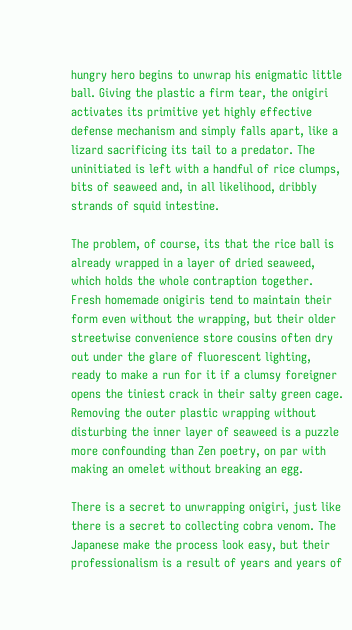hungry hero begins to unwrap his enigmatic little ball. Giving the plastic a firm tear, the onigiri activates its primitive yet highly effective defense mechanism and simply falls apart, like a lizard sacrificing its tail to a predator. The uninitiated is left with a handful of rice clumps, bits of seaweed and, in all likelihood, dribbly strands of squid intestine.

The problem, of course, its that the rice ball is already wrapped in a layer of dried seaweed, which holds the whole contraption together. Fresh homemade onigiris tend to maintain their form even without the wrapping, but their older streetwise convenience store cousins often dry out under the glare of fluorescent lighting, ready to make a run for it if a clumsy foreigner opens the tiniest crack in their salty green cage. Removing the outer plastic wrapping without disturbing the inner layer of seaweed is a puzzle more confounding than Zen poetry, on par with making an omelet without breaking an egg.

There is a secret to unwrapping onigiri, just like there is a secret to collecting cobra venom. The Japanese make the process look easy, but their professionalism is a result of years and years of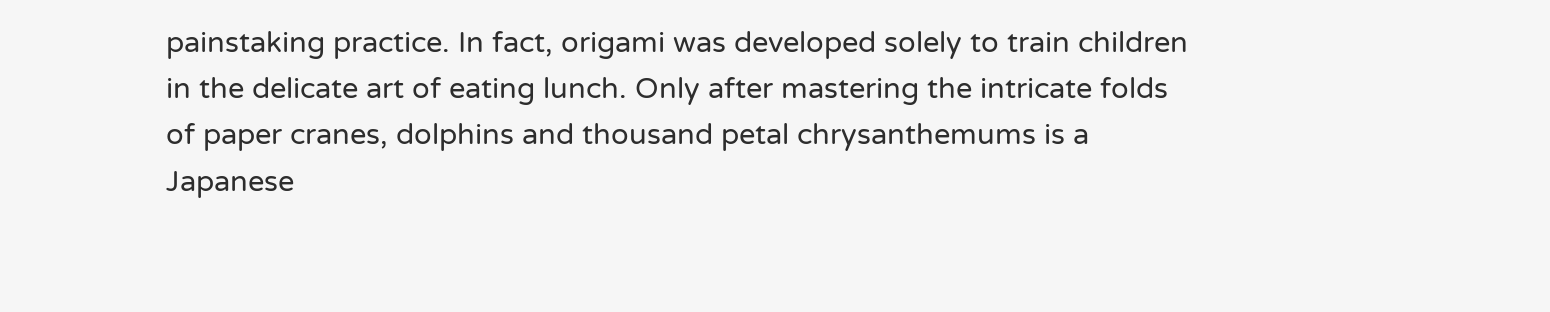painstaking practice. In fact, origami was developed solely to train children in the delicate art of eating lunch. Only after mastering the intricate folds of paper cranes, dolphins and thousand petal chrysanthemums is a Japanese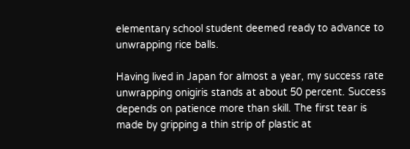elementary school student deemed ready to advance to unwrapping rice balls.

Having lived in Japan for almost a year, my success rate unwrapping onigiris stands at about 50 percent. Success depends on patience more than skill. The first tear is made by gripping a thin strip of plastic at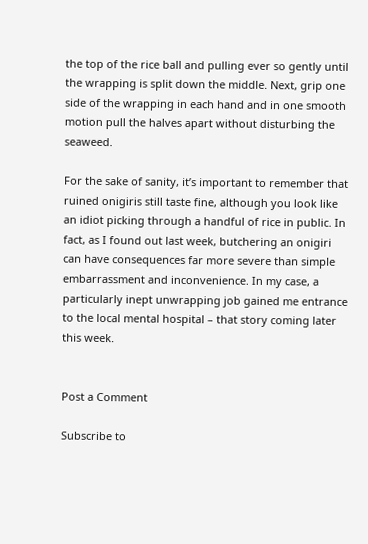the top of the rice ball and pulling ever so gently until the wrapping is split down the middle. Next, grip one side of the wrapping in each hand and in one smooth motion pull the halves apart without disturbing the seaweed.

For the sake of sanity, it’s important to remember that ruined onigiris still taste fine, although you look like an idiot picking through a handful of rice in public. In fact, as I found out last week, butchering an onigiri can have consequences far more severe than simple embarrassment and inconvenience. In my case, a particularly inept unwrapping job gained me entrance to the local mental hospital – that story coming later this week.


Post a Comment

Subscribe to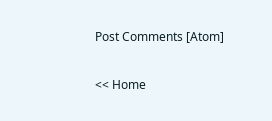Post Comments [Atom]

<< Home